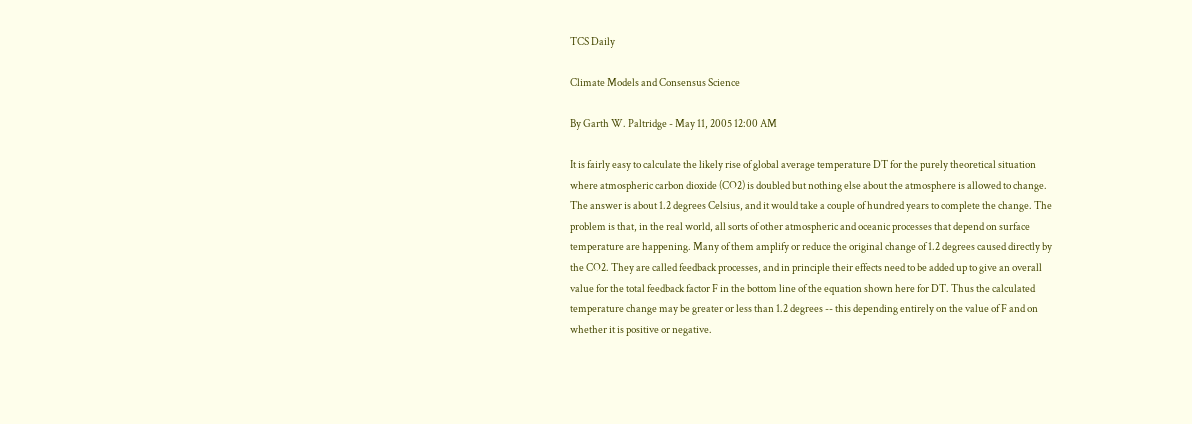TCS Daily

Climate Models and Consensus Science

By Garth W. Paltridge - May 11, 2005 12:00 AM

It is fairly easy to calculate the likely rise of global average temperature DT for the purely theoretical situation where atmospheric carbon dioxide (CO2) is doubled but nothing else about the atmosphere is allowed to change. The answer is about 1.2 degrees Celsius, and it would take a couple of hundred years to complete the change. The problem is that, in the real world, all sorts of other atmospheric and oceanic processes that depend on surface temperature are happening. Many of them amplify or reduce the original change of 1.2 degrees caused directly by the CO2. They are called feedback processes, and in principle their effects need to be added up to give an overall value for the total feedback factor F in the bottom line of the equation shown here for DT. Thus the calculated temperature change may be greater or less than 1.2 degrees -- this depending entirely on the value of F and on whether it is positive or negative.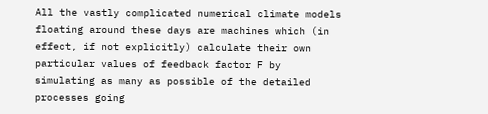All the vastly complicated numerical climate models floating around these days are machines which (in effect, if not explicitly) calculate their own particular values of feedback factor F by simulating as many as possible of the detailed processes going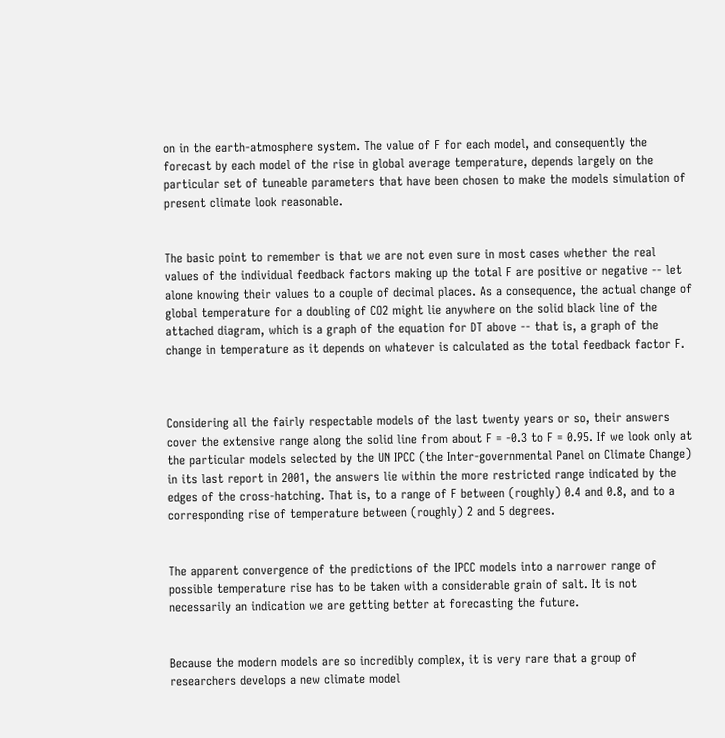on in the earth-atmosphere system. The value of F for each model, and consequently the forecast by each model of the rise in global average temperature, depends largely on the particular set of tuneable parameters that have been chosen to make the models simulation of present climate look reasonable.


The basic point to remember is that we are not even sure in most cases whether the real values of the individual feedback factors making up the total F are positive or negative -- let alone knowing their values to a couple of decimal places. As a consequence, the actual change of global temperature for a doubling of CO2 might lie anywhere on the solid black line of the attached diagram, which is a graph of the equation for DT above -- that is, a graph of the change in temperature as it depends on whatever is calculated as the total feedback factor F.



Considering all the fairly respectable models of the last twenty years or so, their answers cover the extensive range along the solid line from about F = -0.3 to F = 0.95. If we look only at the particular models selected by the UN IPCC (the Inter-governmental Panel on Climate Change) in its last report in 2001, the answers lie within the more restricted range indicated by the edges of the cross-hatching. That is, to a range of F between (roughly) 0.4 and 0.8, and to a corresponding rise of temperature between (roughly) 2 and 5 degrees.


The apparent convergence of the predictions of the IPCC models into a narrower range of possible temperature rise has to be taken with a considerable grain of salt. It is not necessarily an indication we are getting better at forecasting the future.


Because the modern models are so incredibly complex, it is very rare that a group of researchers develops a new climate model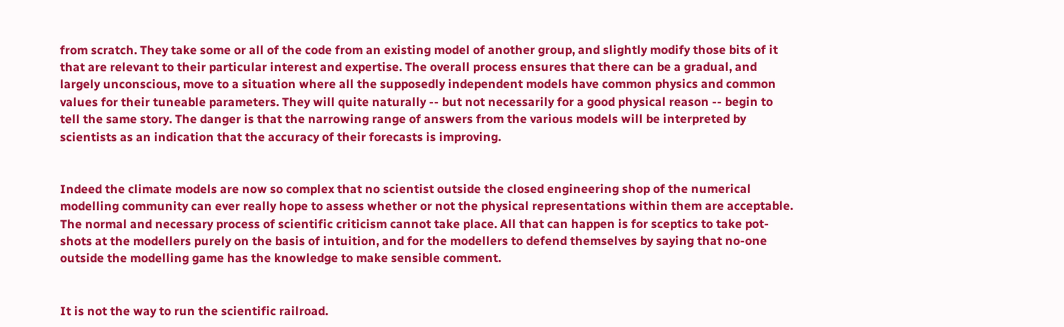from scratch. They take some or all of the code from an existing model of another group, and slightly modify those bits of it that are relevant to their particular interest and expertise. The overall process ensures that there can be a gradual, and largely unconscious, move to a situation where all the supposedly independent models have common physics and common values for their tuneable parameters. They will quite naturally -- but not necessarily for a good physical reason -- begin to tell the same story. The danger is that the narrowing range of answers from the various models will be interpreted by scientists as an indication that the accuracy of their forecasts is improving.


Indeed the climate models are now so complex that no scientist outside the closed engineering shop of the numerical modelling community can ever really hope to assess whether or not the physical representations within them are acceptable. The normal and necessary process of scientific criticism cannot take place. All that can happen is for sceptics to take pot-shots at the modellers purely on the basis of intuition, and for the modellers to defend themselves by saying that no-one outside the modelling game has the knowledge to make sensible comment.


It is not the way to run the scientific railroad.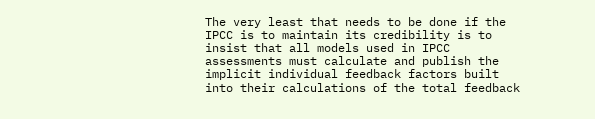The very least that needs to be done if the IPCC is to maintain its credibility is to insist that all models used in IPCC assessments must calculate and publish the implicit individual feedback factors built into their calculations of the total feedback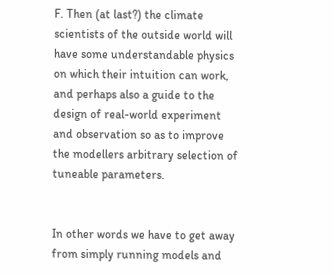F. Then (at last?) the climate scientists of the outside world will have some understandable physics on which their intuition can work, and perhaps also a guide to the design of real-world experiment and observation so as to improve the modellers arbitrary selection of tuneable parameters.


In other words we have to get away from simply running models and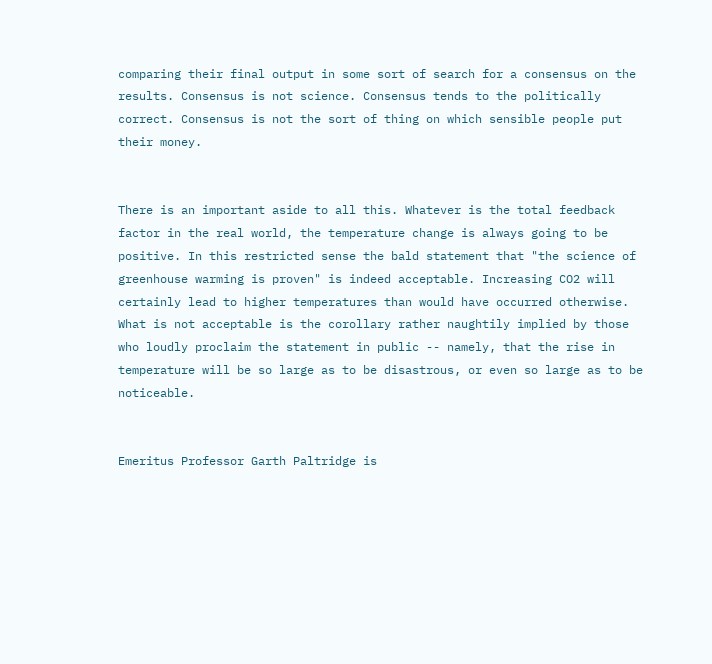comparing their final output in some sort of search for a consensus on the results. Consensus is not science. Consensus tends to the politically correct. Consensus is not the sort of thing on which sensible people put their money.


There is an important aside to all this. Whatever is the total feedback factor in the real world, the temperature change is always going to be positive. In this restricted sense the bald statement that "the science of greenhouse warming is proven" is indeed acceptable. Increasing CO2 will certainly lead to higher temperatures than would have occurred otherwise. What is not acceptable is the corollary rather naughtily implied by those who loudly proclaim the statement in public -- namely, that the rise in temperature will be so large as to be disastrous, or even so large as to be noticeable.


Emeritus Professor Garth Paltridge is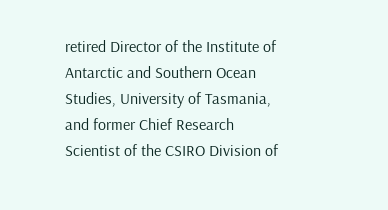retired Director of the Institute of Antarctic and Southern Ocean Studies, University of Tasmania, and former Chief Research Scientist of the CSIRO Division of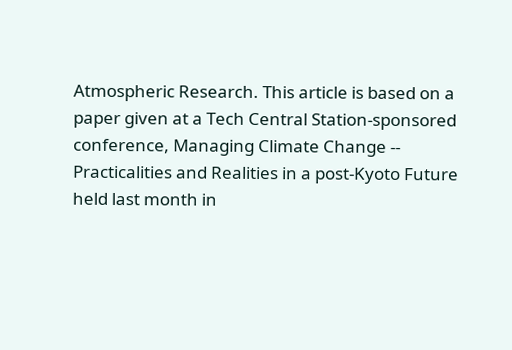Atmospheric Research. This article is based on a paper given at a Tech Central Station-sponsored conference, Managing Climate Change -- Practicalities and Realities in a post-Kyoto Future held last month in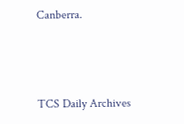Canberra.



TCS Daily Archives